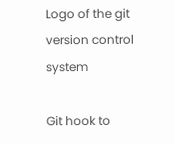Logo of the git version control system

Git hook to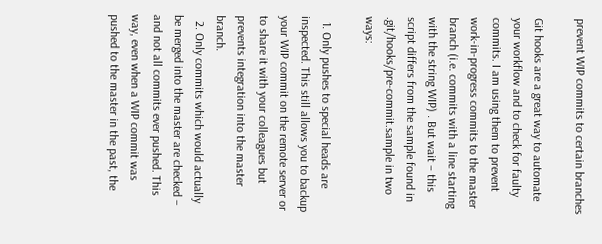prevent WIP commits to certain branches

Git hooks are a great way to automate your workflow and to check for faulty commits. I am using them to prevent work-in-progress commits to the master branch (i.e. commits with a line starting with the string WIP) . But wait – this script differs from the sample found in .git/hooks/pre-commit.sample in two ways:

  1. Only pushes to special heads are inspected. This still allows you to backup your WIP commit on the remote server or to share it with your colleagues but prevents integration into the master branch.
  2. Only commits which would actually be merged into the master are checked – and not all commits ever pushed. This way, even when a WIP commit was pushed to the master in the past, the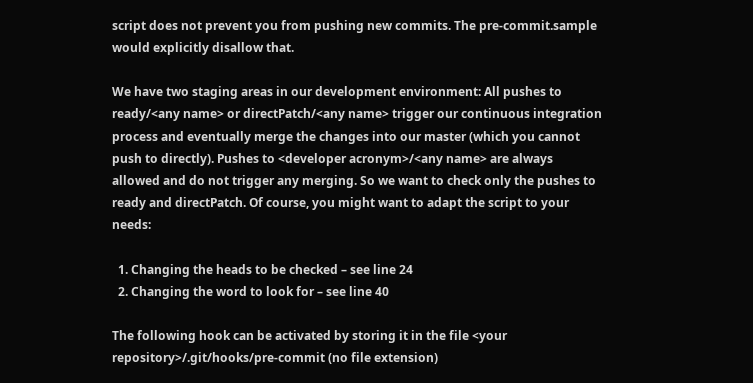script does not prevent you from pushing new commits. The pre-commit.sample would explicitly disallow that.

We have two staging areas in our development environment: All pushes to ready/<any name> or directPatch/<any name> trigger our continuous integration process and eventually merge the changes into our master (which you cannot push to directly). Pushes to <developer acronym>/<any name> are always allowed and do not trigger any merging. So we want to check only the pushes to ready and directPatch. Of course, you might want to adapt the script to your needs:

  1. Changing the heads to be checked – see line 24
  2. Changing the word to look for – see line 40

The following hook can be activated by storing it in the file <your repository>/.git/hooks/pre-commit (no file extension)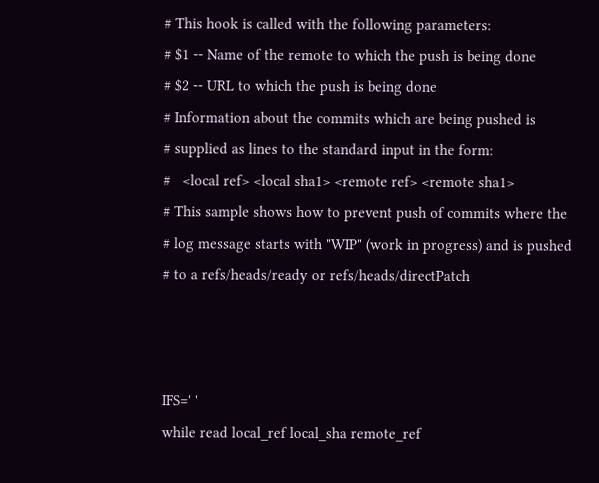# This hook is called with the following parameters:
# $1 -- Name of the remote to which the push is being done
# $2 -- URL to which the push is being done
# Information about the commits which are being pushed is
# supplied as lines to the standard input in the form:
#   <local ref> <local sha1> <remote ref> <remote sha1>
# This sample shows how to prevent push of commits where the
# log message starts with "WIP" (work in progress) and is pushed
# to a refs/heads/ready or refs/heads/directPatch



IFS=' '
while read local_ref local_sha remote_ref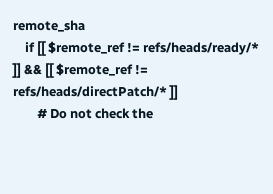remote_sha
    if [[ $remote_ref != refs/heads/ready/* ]] && [[ $remote_ref != refs/heads/directPatch/* ]]
        # Do not check the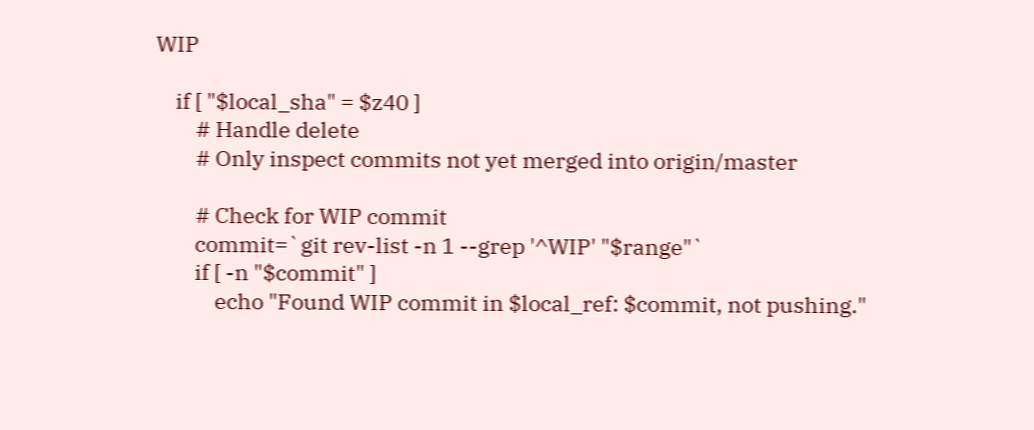WIP

    if [ "$local_sha" = $z40 ]
        # Handle delete
        # Only inspect commits not yet merged into origin/master

        # Check for WIP commit
        commit=`git rev-list -n 1 --grep '^WIP' "$range"`
        if [ -n "$commit" ]
            echo "Found WIP commit in $local_ref: $commit, not pushing."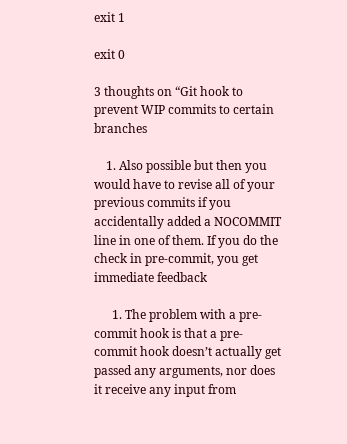exit 1

exit 0

3 thoughts on “Git hook to prevent WIP commits to certain branches

    1. Also possible but then you would have to revise all of your previous commits if you accidentally added a NOCOMMIT line in one of them. If you do the check in pre-commit, you get immediate feedback

      1. The problem with a pre-commit hook is that a pre-commit hook doesn’t actually get passed any arguments, nor does it receive any input from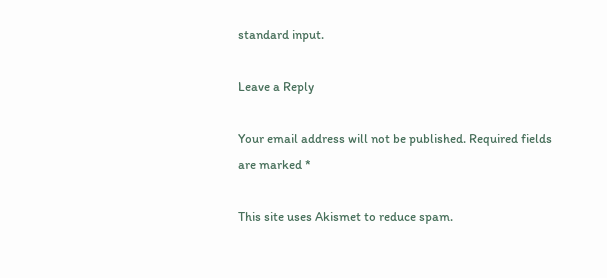standard input.

Leave a Reply

Your email address will not be published. Required fields are marked *

This site uses Akismet to reduce spam.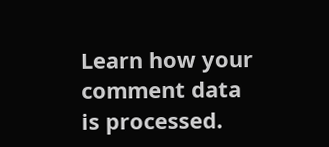Learn how your comment data is processed.